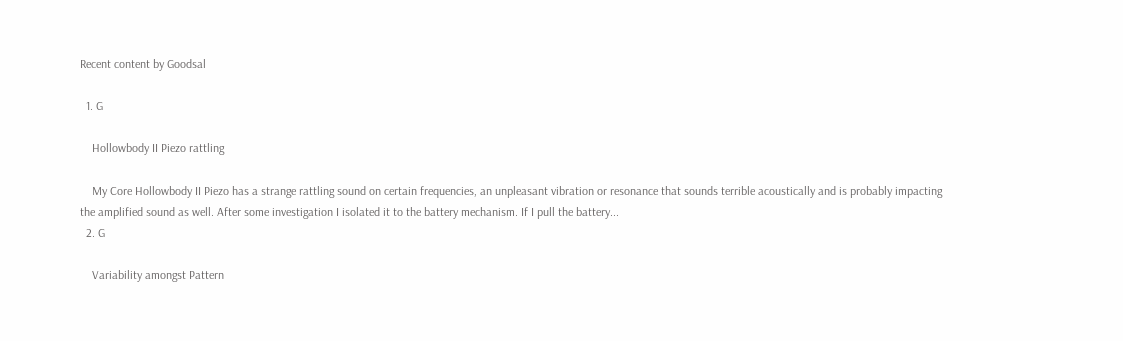Recent content by Goodsal

  1. G

    Hollowbody II Piezo rattling

    My Core Hollowbody II Piezo has a strange rattling sound on certain frequencies, an unpleasant vibration or resonance that sounds terrible acoustically and is probably impacting the amplified sound as well. After some investigation I isolated it to the battery mechanism. If I pull the battery...
  2. G

    Variability amongst Pattern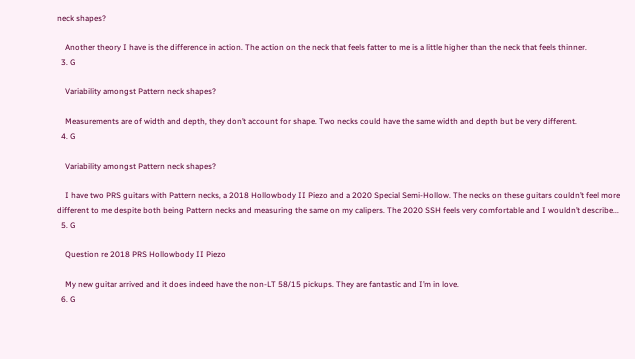neck shapes?

    Another theory I have is the difference in action. The action on the neck that feels fatter to me is a little higher than the neck that feels thinner.
  3. G

    Variability amongst Pattern neck shapes?

    Measurements are of width and depth, they don’t account for shape. Two necks could have the same width and depth but be very different.
  4. G

    Variability amongst Pattern neck shapes?

    I have two PRS guitars with Pattern necks, a 2018 Hollowbody II Piezo and a 2020 Special Semi-Hollow. The necks on these guitars couldn’t feel more different to me despite both being Pattern necks and measuring the same on my calipers. The 2020 SSH feels very comfortable and I wouldn’t describe...
  5. G

    Question re 2018 PRS Hollowbody II Piezo

    My new guitar arrived and it does indeed have the non-LT 58/15 pickups. They are fantastic and I’m in love.
  6. G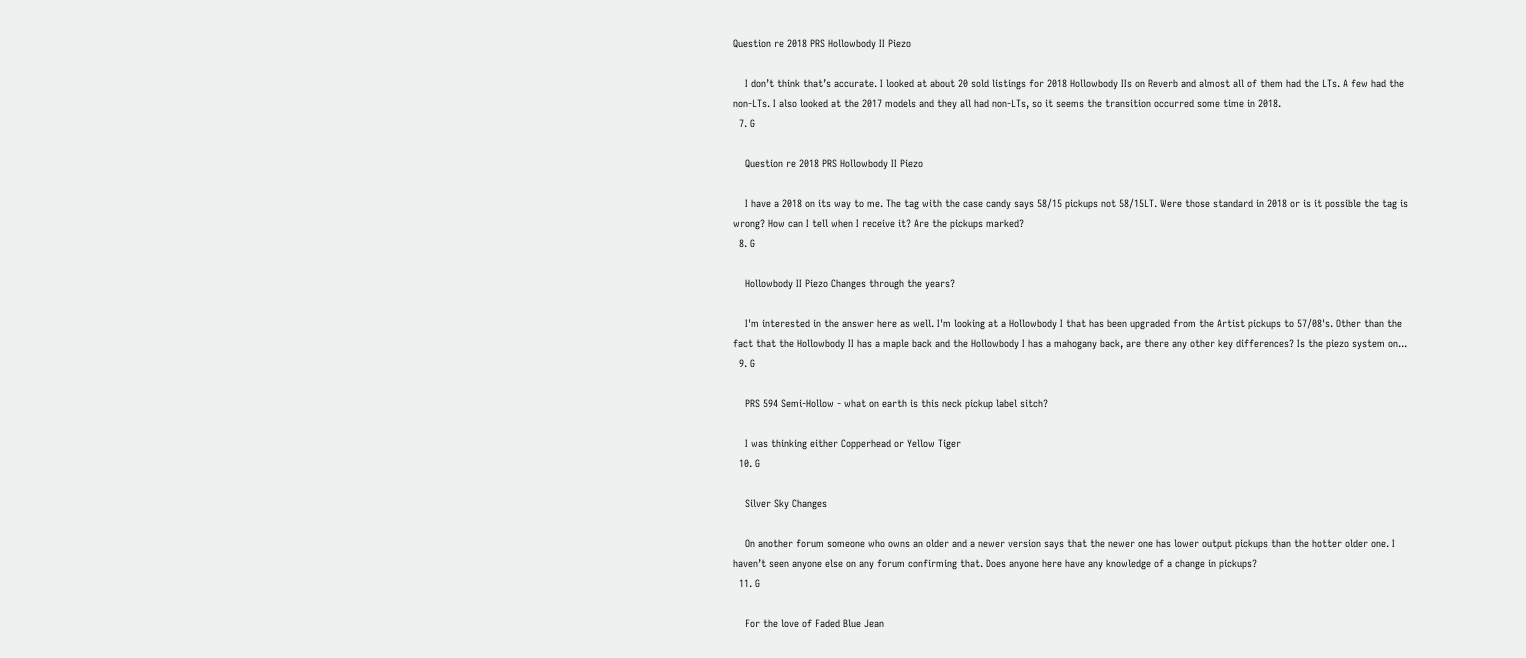Question re 2018 PRS Hollowbody II Piezo

    I don’t think that’s accurate. I looked at about 20 sold listings for 2018 Hollowbody IIs on Reverb and almost all of them had the LTs. A few had the non-LTs. I also looked at the 2017 models and they all had non-LTs, so it seems the transition occurred some time in 2018.
  7. G

    Question re 2018 PRS Hollowbody II Piezo

    I have a 2018 on its way to me. The tag with the case candy says 58/15 pickups not 58/15LT. Were those standard in 2018 or is it possible the tag is wrong? How can I tell when I receive it? Are the pickups marked?
  8. G

    Hollowbody II Piezo Changes through the years?

    I'm interested in the answer here as well. I'm looking at a Hollowbody I that has been upgraded from the Artist pickups to 57/08's. Other than the fact that the Hollowbody II has a maple back and the Hollowbody I has a mahogany back, are there any other key differences? Is the piezo system on...
  9. G

    PRS 594 Semi-Hollow - what on earth is this neck pickup label sitch?

    I was thinking either Copperhead or Yellow Tiger
  10. G

    Silver Sky Changes

    On another forum someone who owns an older and a newer version says that the newer one has lower output pickups than the hotter older one. I haven’t seen anyone else on any forum confirming that. Does anyone here have any knowledge of a change in pickups?
  11. G

    For the love of Faded Blue Jean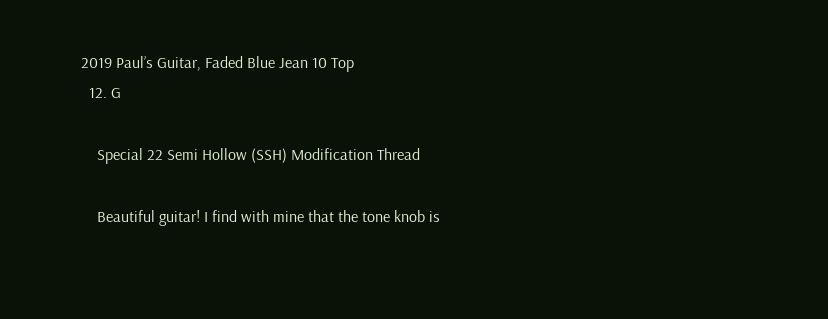2019 Paul’s Guitar, Faded Blue Jean 10 Top
  12. G

    Special 22 Semi Hollow (SSH) Modification Thread

    Beautiful guitar! I find with mine that the tone knob is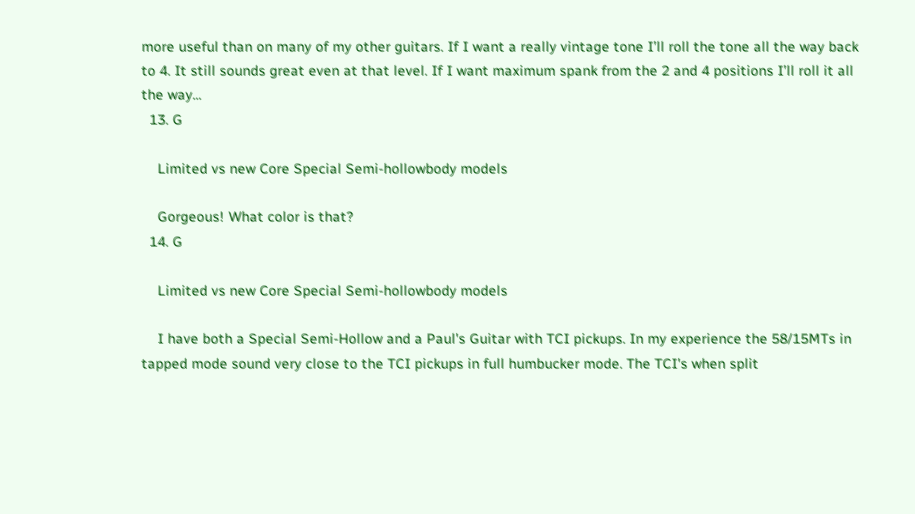more useful than on many of my other guitars. If I want a really vintage tone I’ll roll the tone all the way back to 4. It still sounds great even at that level. If I want maximum spank from the 2 and 4 positions I’ll roll it all the way...
  13. G

    Limited vs new Core Special Semi-hollowbody models

    Gorgeous! What color is that?
  14. G

    Limited vs new Core Special Semi-hollowbody models

    I have both a Special Semi-Hollow and a Paul's Guitar with TCI pickups. In my experience the 58/15MTs in tapped mode sound very close to the TCI pickups in full humbucker mode. The TCI's when split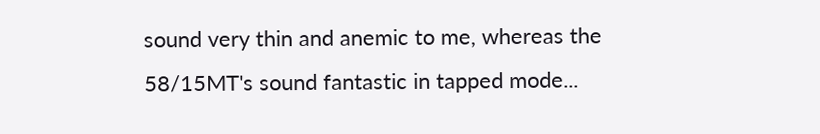sound very thin and anemic to me, whereas the 58/15MT's sound fantastic in tapped mode...